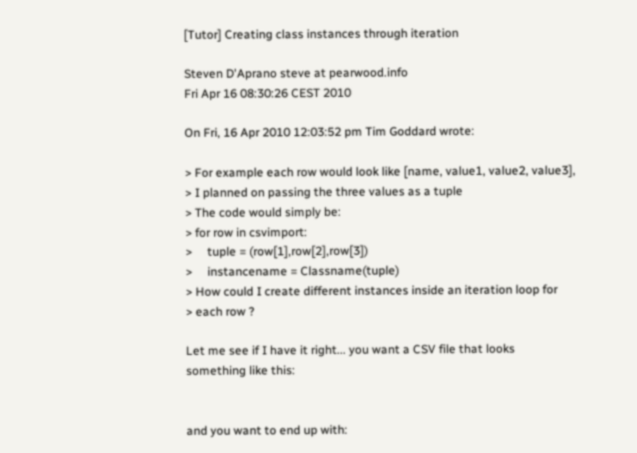[Tutor] Creating class instances through iteration

Steven D'Aprano steve at pearwood.info
Fri Apr 16 08:30:26 CEST 2010

On Fri, 16 Apr 2010 12:03:52 pm Tim Goddard wrote:

> For example each row would look like [name, value1, value2, value3],
> I planned on passing the three values as a tuple
> The code would simply be:
> for row in csvimport:
>     tuple = (row[1],row[2],row[3])
>     instancename = Classname(tuple)
> How could I create different instances inside an iteration loop for
> each row ?

Let me see if I have it right... you want a CSV file that looks
something like this:


and you want to end up with: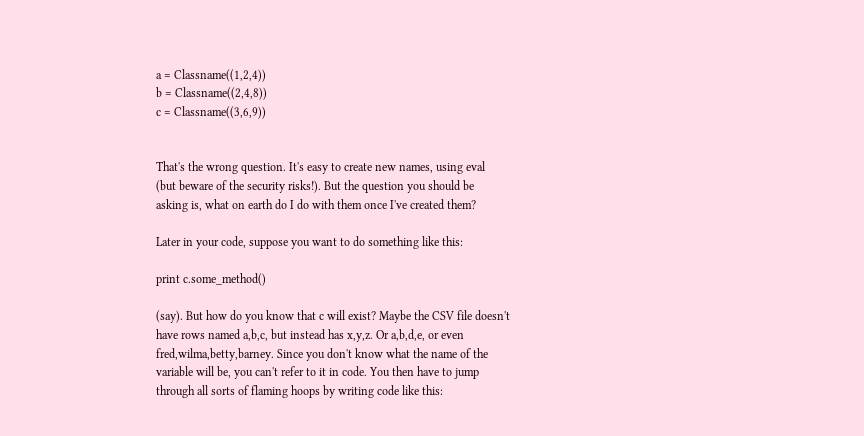a = Classname((1,2,4))
b = Classname((2,4,8))
c = Classname((3,6,9))


That's the wrong question. It's easy to create new names, using eval
(but beware of the security risks!). But the question you should be
asking is, what on earth do I do with them once I've created them?

Later in your code, suppose you want to do something like this:

print c.some_method()

(say). But how do you know that c will exist? Maybe the CSV file doesn't
have rows named a,b,c, but instead has x,y,z. Or a,b,d,e, or even
fred,wilma,betty,barney. Since you don't know what the name of the
variable will be, you can't refer to it in code. You then have to jump
through all sorts of flaming hoops by writing code like this: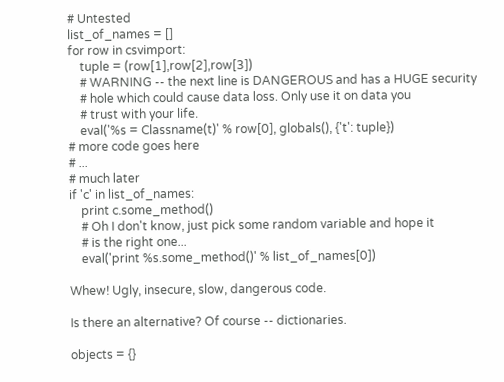# Untested
list_of_names = []
for row in csvimport:
    tuple = (row[1],row[2],row[3])
    # WARNING -- the next line is DANGEROUS and has a HUGE security
    # hole which could cause data loss. Only use it on data you
    # trust with your life.
    eval('%s = Classname(t)' % row[0], globals(), {'t': tuple})
# more code goes here
# ...
# much later
if 'c' in list_of_names:
    print c.some_method()
    # Oh I don't know, just pick some random variable and hope it
    # is the right one...
    eval('print %s.some_method()' % list_of_names[0])

Whew! Ugly, insecure, slow, dangerous code.

Is there an alternative? Of course -- dictionaries.

objects = {}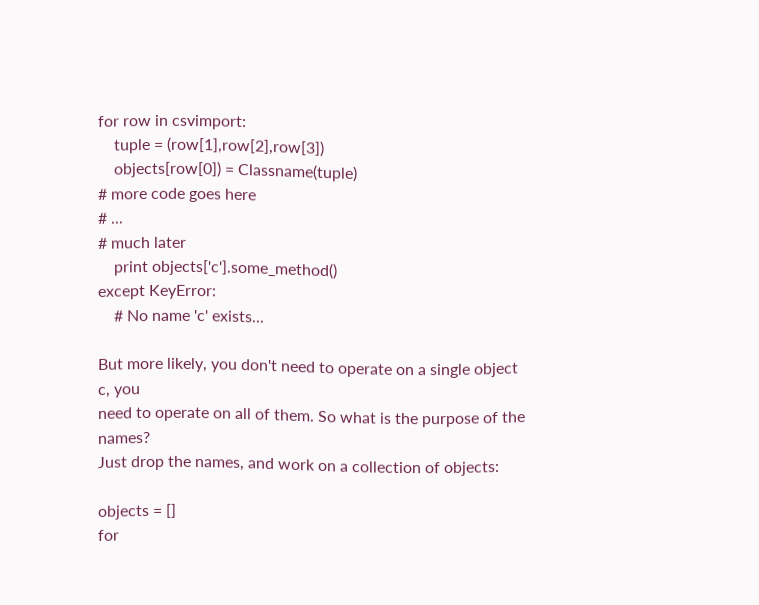for row in csvimport:
    tuple = (row[1],row[2],row[3])
    objects[row[0]) = Classname(tuple)
# more code goes here
# ...
# much later
    print objects['c'].some_method()
except KeyError:
    # No name 'c' exists...

But more likely, you don't need to operate on a single object c, you
need to operate on all of them. So what is the purpose of the names?
Just drop the names, and work on a collection of objects:

objects = []
for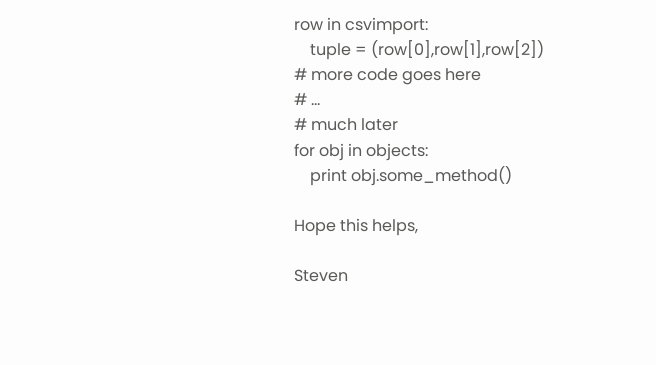row in csvimport:
    tuple = (row[0],row[1],row[2])
# more code goes here
# ...
# much later
for obj in objects:
    print obj.some_method()

Hope this helps,

Steven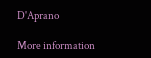D'Aprano

More information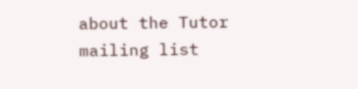about the Tutor mailing list